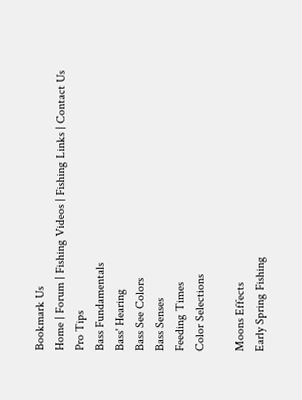Bookmark Us
Home | Forum | Fishing Videos | Fishing Links | Contact Us
Pro Tips
Bass Fundamentals
Bass' Hearing
Bass See Colors
Bass Senses
Feeding Times
Color Selections

Moons Effects
Early Spring Fishing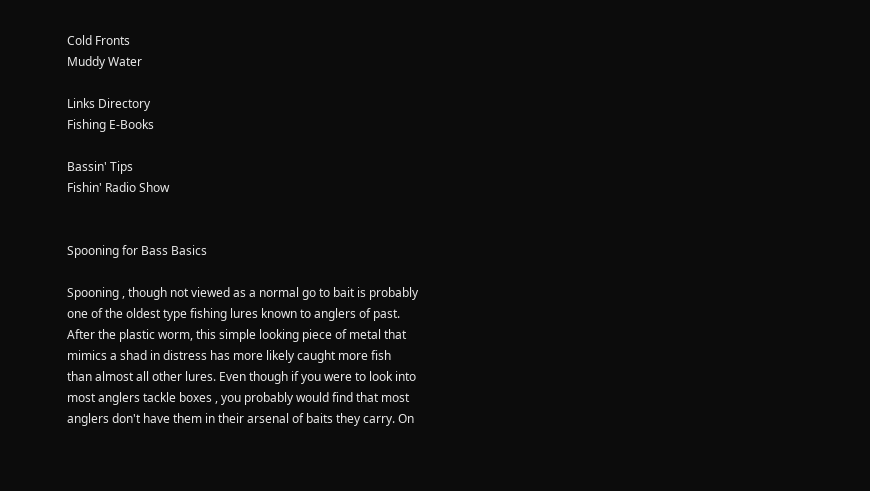Cold Fronts
Muddy Water

Links Directory
Fishing E-Books

Bassin' Tips
Fishin' Radio Show


Spooning for Bass Basics

Spooning , though not viewed as a normal go to bait is probably one of the oldest type fishing lures known to anglers of past. After the plastic worm, this simple looking piece of metal that mimics a shad in distress has more likely caught more fish than almost all other lures. Even though if you were to look into most anglers tackle boxes , you probably would find that most anglers don't have them in their arsenal of baits they carry. On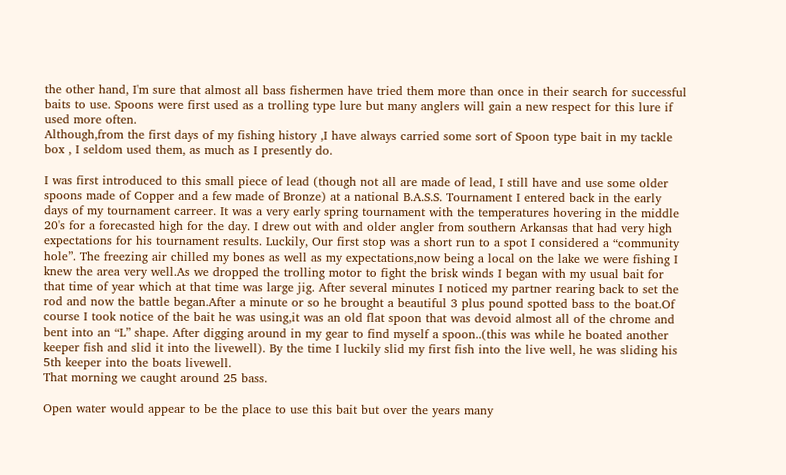the other hand, I'm sure that almost all bass fishermen have tried them more than once in their search for successful baits to use. Spoons were first used as a trolling type lure but many anglers will gain a new respect for this lure if used more often.
Although,from the first days of my fishing history ,I have always carried some sort of Spoon type bait in my tackle box , I seldom used them, as much as I presently do.

I was first introduced to this small piece of lead (though not all are made of lead, I still have and use some older spoons made of Copper and a few made of Bronze) at a national B.A.S.S. Tournament I entered back in the early days of my tournament carreer. It was a very early spring tournament with the temperatures hovering in the middle 20's for a forecasted high for the day. I drew out with and older angler from southern Arkansas that had very high expectations for his tournament results. Luckily, Our first stop was a short run to a spot I considered a “community hole”. The freezing air chilled my bones as well as my expectations,now being a local on the lake we were fishing I knew the area very well.As we dropped the trolling motor to fight the brisk winds I began with my usual bait for that time of year which at that time was large jig. After several minutes I noticed my partner rearing back to set the rod and now the battle began.After a minute or so he brought a beautiful 3 plus pound spotted bass to the boat.Of course I took notice of the bait he was using,it was an old flat spoon that was devoid almost all of the chrome and bent into an “L” shape. After digging around in my gear to find myself a spoon..(this was while he boated another keeper fish and slid it into the livewell). By the time I luckily slid my first fish into the live well, he was sliding his 5th keeper into the boats livewell.
That morning we caught around 25 bass.

Open water would appear to be the place to use this bait but over the years many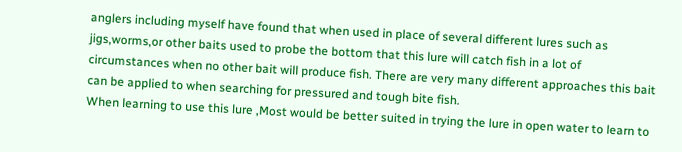anglers including myself have found that when used in place of several different lures such as jigs,worms,or other baits used to probe the bottom that this lure will catch fish in a lot of circumstances when no other bait will produce fish. There are very many different approaches this bait can be applied to when searching for pressured and tough bite fish.
When learning to use this lure ,Most would be better suited in trying the lure in open water to learn to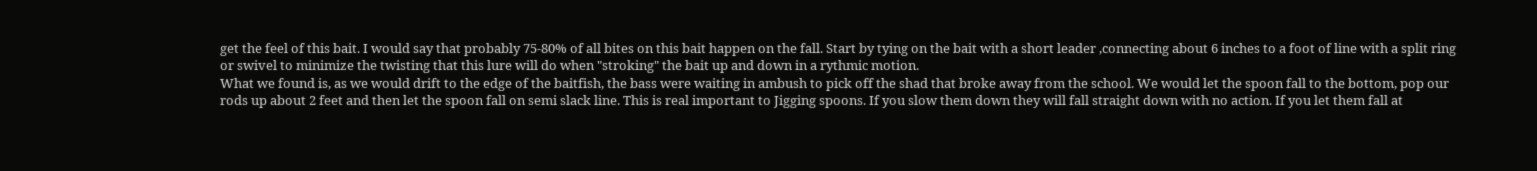get the feel of this bait. I would say that probably 75-80% of all bites on this bait happen on the fall. Start by tying on the bait with a short leader ,connecting about 6 inches to a foot of line with a split ring or swivel to minimize the twisting that this lure will do when "stroking" the bait up and down in a rythmic motion.
What we found is, as we would drift to the edge of the baitfish, the bass were waiting in ambush to pick off the shad that broke away from the school. We would let the spoon fall to the bottom, pop our rods up about 2 feet and then let the spoon fall on semi slack line. This is real important to Jigging spoons. If you slow them down they will fall straight down with no action. If you let them fall at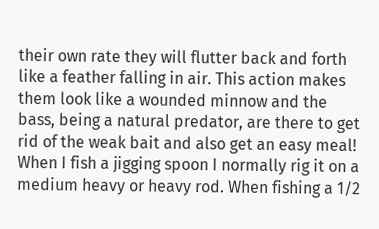their own rate they will flutter back and forth like a feather falling in air. This action makes them look like a wounded minnow and the bass, being a natural predator, are there to get rid of the weak bait and also get an easy meal!
When I fish a jigging spoon I normally rig it on a medium heavy or heavy rod. When fishing a 1/2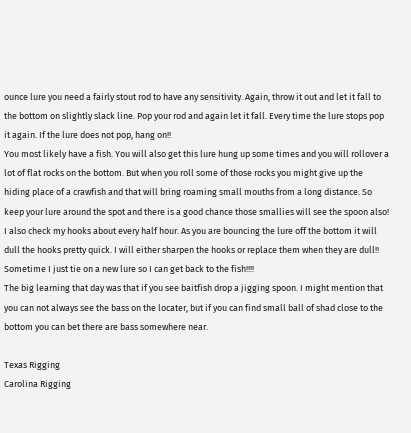ounce lure you need a fairly stout rod to have any sensitivity. Again, throw it out and let it fall to the bottom on slightly slack line. Pop your rod and again let it fall. Every time the lure stops pop it again. If the lure does not pop, hang on!!
You most likely have a fish. You will also get this lure hung up some times and you will rollover a lot of flat rocks on the bottom. But when you roll some of those rocks you might give up the hiding place of a crawfish and that will bring roaming small mouths from a long distance. So keep your lure around the spot and there is a good chance those smallies will see the spoon also! I also check my hooks about every half hour. As you are bouncing the lure off the bottom it will dull the hooks pretty quick. I will either sharpen the hooks or replace them when they are dull!! Sometime I just tie on a new lure so I can get back to the fish!!!!
The big learning that day was that if you see baitfish drop a jigging spoon. I might mention that you can not always see the bass on the locater, but if you can find small ball of shad close to the bottom you can bet there are bass somewhere near.

Texas Rigging
Carolina Rigging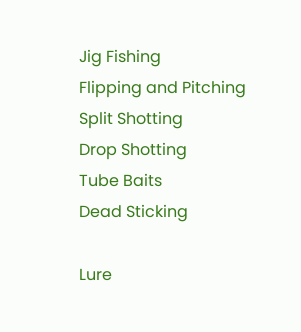Jig Fishing
Flipping and Pitching
Split Shotting
Drop Shotting
Tube Baits
Dead Sticking

Lure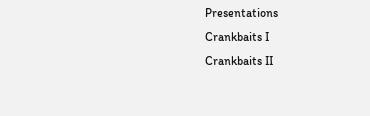Presentations
Crankbaits I
Crankbaits II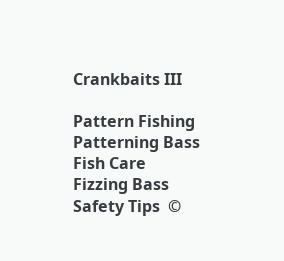Crankbaits III

Pattern Fishing
Patterning Bass
Fish Care
Fizzing Bass
Safety Tips  ©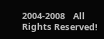2004-2008    All Rights Reserved!